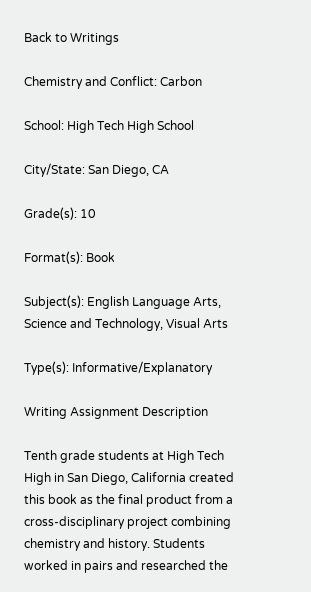Back to Writings

Chemistry and Conflict: Carbon

School: High Tech High School

City/State: San Diego, CA

Grade(s): 10

Format(s): Book

Subject(s): English Language Arts, Science and Technology, Visual Arts

Type(s): Informative/Explanatory

Writing Assignment Description

Tenth grade students at High Tech High in San Diego, California created this book as the final product from a cross-disciplinary project combining chemistry and history. Students worked in pairs and researched the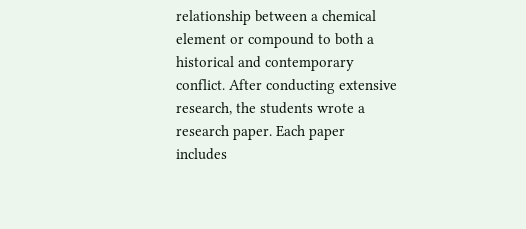relationship between a chemical element or compound to both a historical and contemporary conflict. After conducting extensive research, the students wrote a research paper. Each paper includes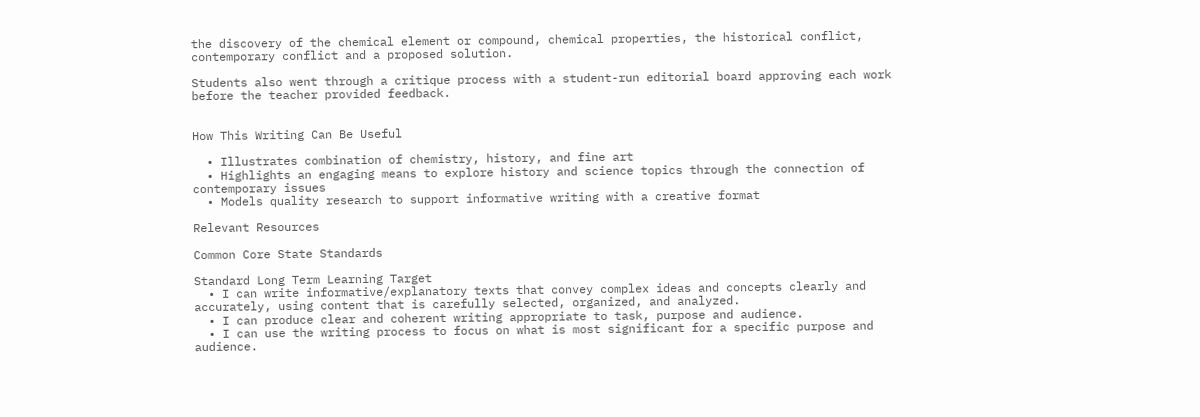the discovery of the chemical element or compound, chemical properties, the historical conflict, contemporary conflict and a proposed solution.

Students also went through a critique process with a student-run editorial board approving each work before the teacher provided feedback.


How This Writing Can Be Useful

  • Illustrates combination of chemistry, history, and fine art
  • Highlights an engaging means to explore history and science topics through the connection of contemporary issues
  • Models quality research to support informative writing with a creative format

Relevant Resources

Common Core State Standards

Standard Long Term Learning Target
  • I can write informative/explanatory texts that convey complex ideas and concepts clearly and accurately, using content that is carefully selected, organized, and analyzed.
  • I can produce clear and coherent writing appropriate to task, purpose and audience.
  • I can use the writing process to focus on what is most significant for a specific purpose and audience.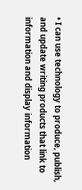• I can use technology to produce, publish, and update writing products that link to information and display information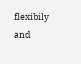flexibily and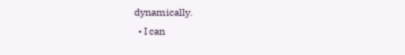dynamically.
  • I can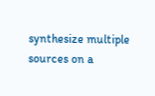synthesize multiple sources on a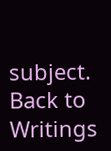subject.
Back to Writings